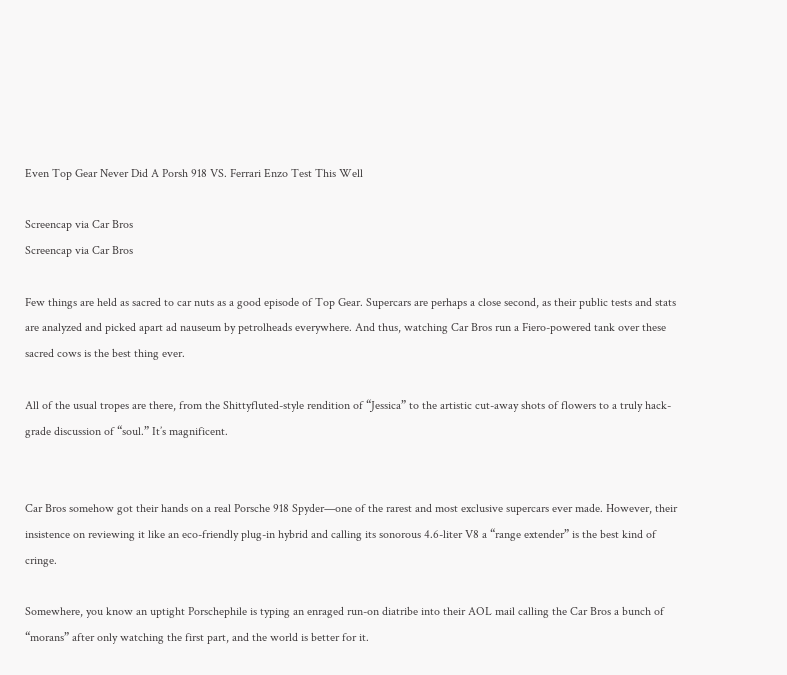Even Top Gear Never Did A Porsh 918 VS. Ferrari Enzo Test This Well

Screencap via Car Bros
Screencap via Car Bros

Few things are held as sacred to car nuts as a good episode of Top Gear. Supercars are perhaps a close second, as their public tests and stats are analyzed and picked apart ad nauseum by petrolheads everywhere. And thus, watching Car Bros run a Fiero-powered tank over these sacred cows is the best thing ever.

All of the usual tropes are there, from the Shittyfluted-style rendition of “Jessica” to the artistic cut-away shots of flowers to a truly hack-grade discussion of “soul.” It’s magnificent.


Car Bros somehow got their hands on a real Porsche 918 Spyder—one of the rarest and most exclusive supercars ever made. However, their insistence on reviewing it like an eco-friendly plug-in hybrid and calling its sonorous 4.6-liter V8 a “range extender” is the best kind of cringe.

Somewhere, you know an uptight Porschephile is typing an enraged run-on diatribe into their AOL mail calling the Car Bros a bunch of “morans” after only watching the first part, and the world is better for it.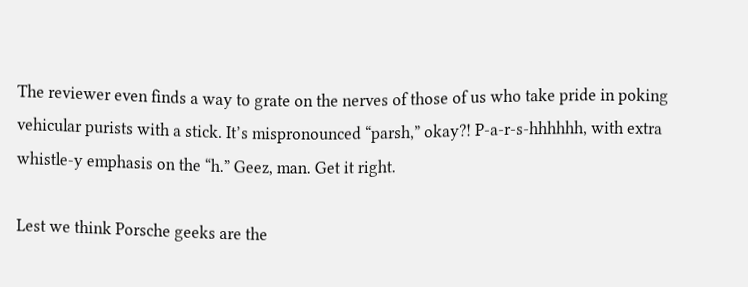The reviewer even finds a way to grate on the nerves of those of us who take pride in poking vehicular purists with a stick. It’s mispronounced “parsh,” okay?! P-a-r-s-hhhhhh, with extra whistle-y emphasis on the “h.” Geez, man. Get it right.

Lest we think Porsche geeks are the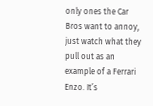only ones the Car Bros want to annoy, just watch what they pull out as an example of a Ferrari Enzo. It’s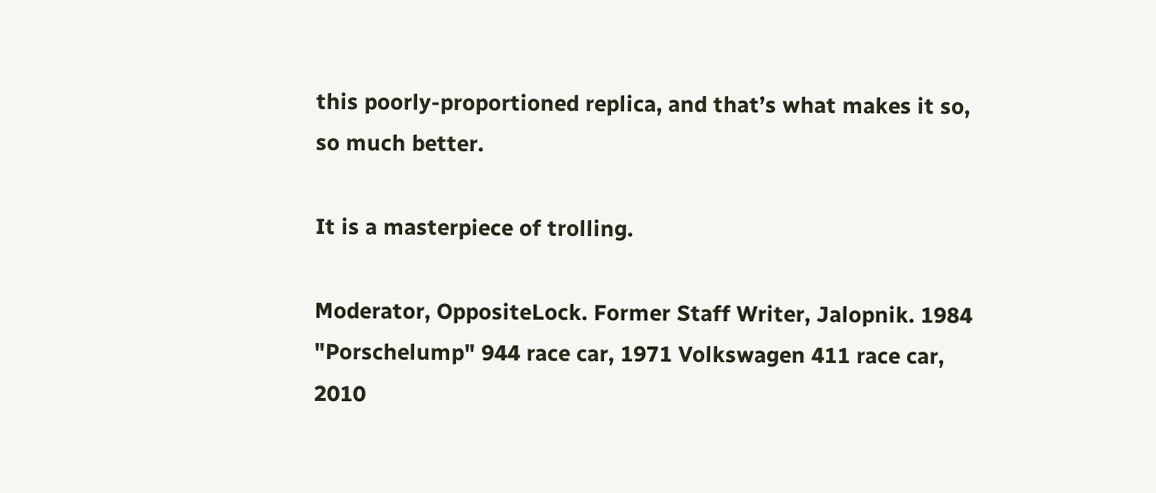this poorly-proportioned replica, and that’s what makes it so, so much better.

It is a masterpiece of trolling.

Moderator, OppositeLock. Former Staff Writer, Jalopnik. 1984 "Porschelump" 944 race car, 1971 Volkswagen 411 race car, 2010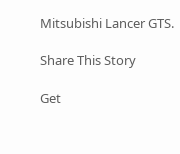Mitsubishi Lancer GTS.

Share This Story

Get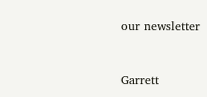our newsletter


Garrett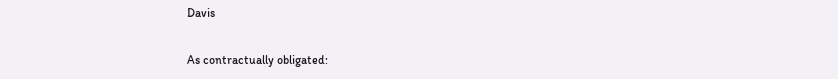Davis

As contractually obligated: